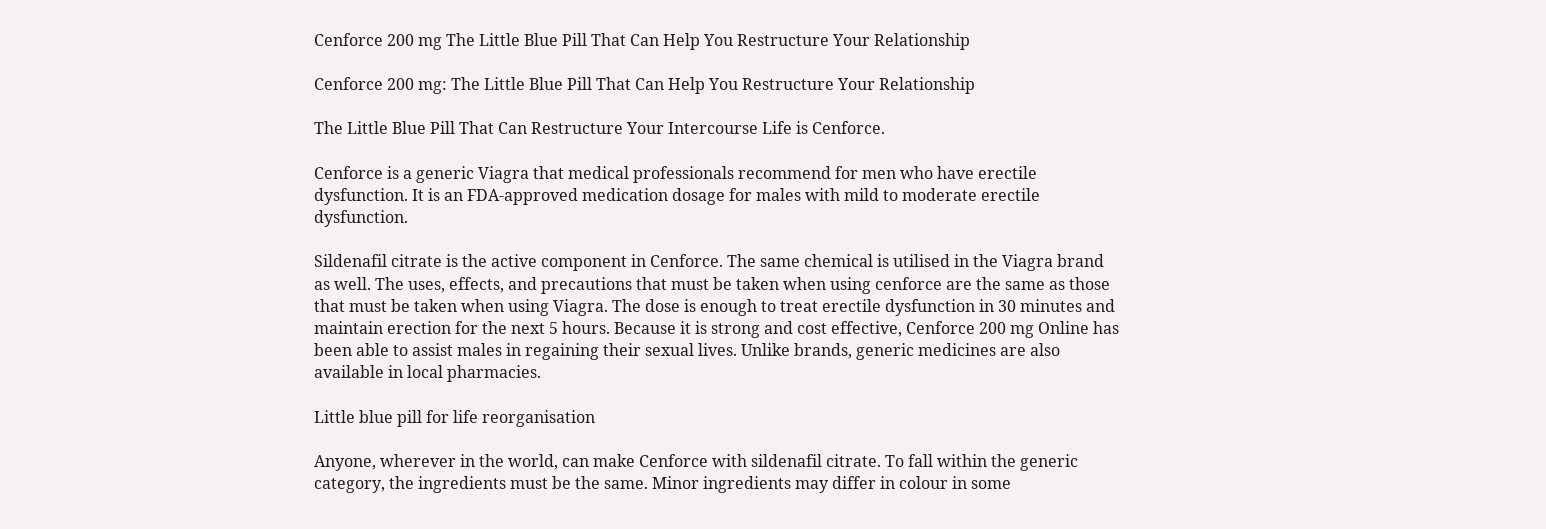Cenforce 200 mg The Little Blue Pill That Can Help You Restructure Your Relationship

Cenforce 200 mg: The Little Blue Pill That Can Help You Restructure Your Relationship

The Little Blue Pill That Can Restructure Your Intercourse Life is Cenforce.

Cenforce is a generic Viagra that medical professionals recommend for men who have erectile dysfunction. It is an FDA-approved medication dosage for males with mild to moderate erectile dysfunction.

Sildenafil citrate is the active component in Cenforce. The same chemical is utilised in the Viagra brand as well. The uses, effects, and precautions that must be taken when using cenforce are the same as those that must be taken when using Viagra. The dose is enough to treat erectile dysfunction in 30 minutes and maintain erection for the next 5 hours. Because it is strong and cost effective, Cenforce 200 mg Online has been able to assist males in regaining their sexual lives. Unlike brands, generic medicines are also available in local pharmacies.

Little blue pill for life reorganisation

Anyone, wherever in the world, can make Cenforce with sildenafil citrate. To fall within the generic category, the ingredients must be the same. Minor ingredients may differ in colour in some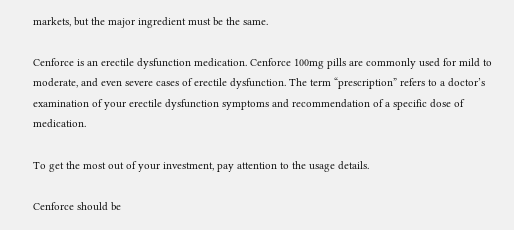markets, but the major ingredient must be the same.

Cenforce is an erectile dysfunction medication. Cenforce 100mg pills are commonly used for mild to moderate, and even severe cases of erectile dysfunction. The term “prescription” refers to a doctor’s examination of your erectile dysfunction symptoms and recommendation of a specific dose of medication.

To get the most out of your investment, pay attention to the usage details.

Cenforce should be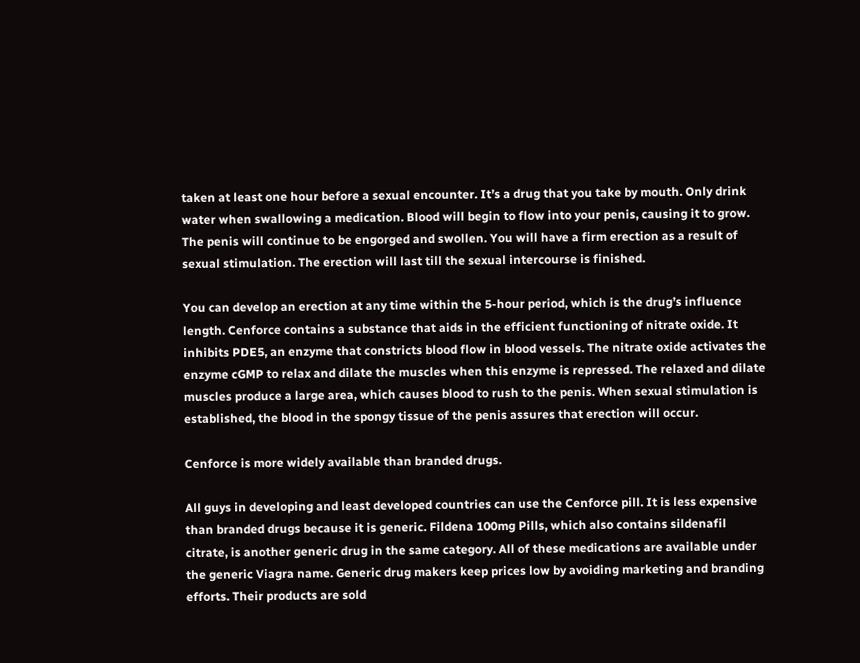taken at least one hour before a sexual encounter. It’s a drug that you take by mouth. Only drink water when swallowing a medication. Blood will begin to flow into your penis, causing it to grow. The penis will continue to be engorged and swollen. You will have a firm erection as a result of sexual stimulation. The erection will last till the sexual intercourse is finished.

You can develop an erection at any time within the 5-hour period, which is the drug’s influence length. Cenforce contains a substance that aids in the efficient functioning of nitrate oxide. It inhibits PDE5, an enzyme that constricts blood flow in blood vessels. The nitrate oxide activates the enzyme cGMP to relax and dilate the muscles when this enzyme is repressed. The relaxed and dilate muscles produce a large area, which causes blood to rush to the penis. When sexual stimulation is established, the blood in the spongy tissue of the penis assures that erection will occur.

Cenforce is more widely available than branded drugs.

All guys in developing and least developed countries can use the Cenforce pill. It is less expensive than branded drugs because it is generic. Fildena 100mg Pills, which also contains sildenafil citrate, is another generic drug in the same category. All of these medications are available under the generic Viagra name. Generic drug makers keep prices low by avoiding marketing and branding efforts. Their products are sold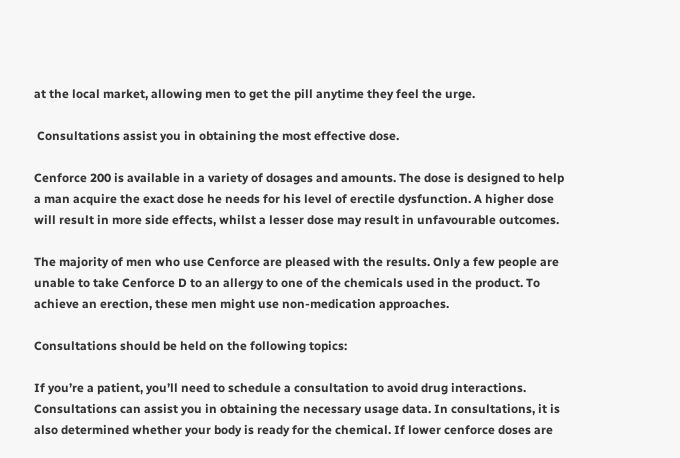at the local market, allowing men to get the pill anytime they feel the urge.

 Consultations assist you in obtaining the most effective dose.

Cenforce 200 is available in a variety of dosages and amounts. The dose is designed to help a man acquire the exact dose he needs for his level of erectile dysfunction. A higher dose will result in more side effects, whilst a lesser dose may result in unfavourable outcomes.

The majority of men who use Cenforce are pleased with the results. Only a few people are unable to take Cenforce D to an allergy to one of the chemicals used in the product. To achieve an erection, these men might use non-medication approaches.

Consultations should be held on the following topics:

If you’re a patient, you’ll need to schedule a consultation to avoid drug interactions. Consultations can assist you in obtaining the necessary usage data. In consultations, it is also determined whether your body is ready for the chemical. If lower cenforce doses are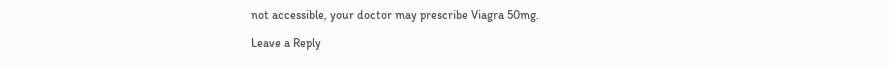not accessible, your doctor may prescribe Viagra 50mg.

Leave a Reply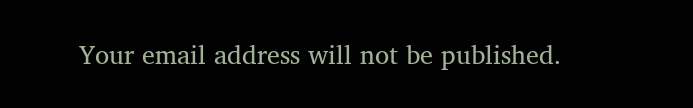Your email address will not be published.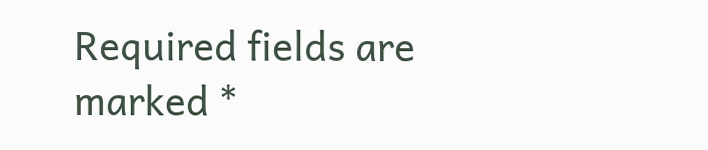Required fields are marked *